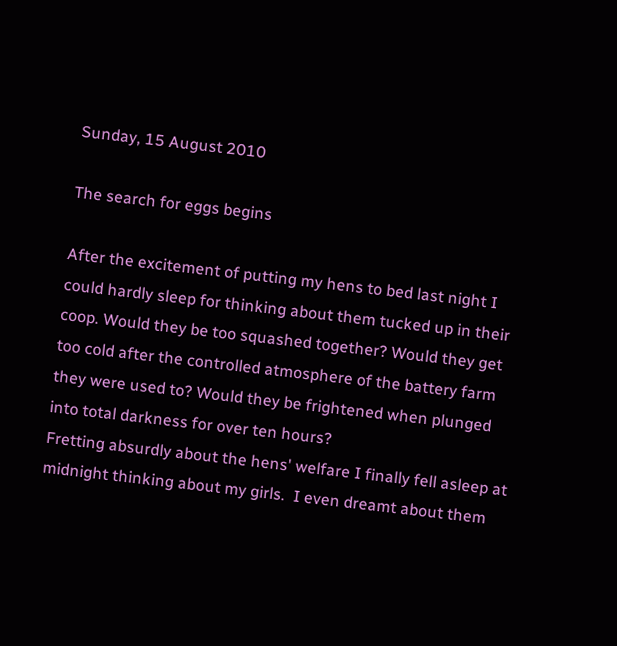Sunday, 15 August 2010

The search for eggs begins

After the excitement of putting my hens to bed last night I could hardly sleep for thinking about them tucked up in their coop. Would they be too squashed together? Would they get too cold after the controlled atmosphere of the battery farm they were used to? Would they be frightened when plunged into total darkness for over ten hours?
Fretting absurdly about the hens' welfare I finally fell asleep at midnight thinking about my girls.  I even dreamt about them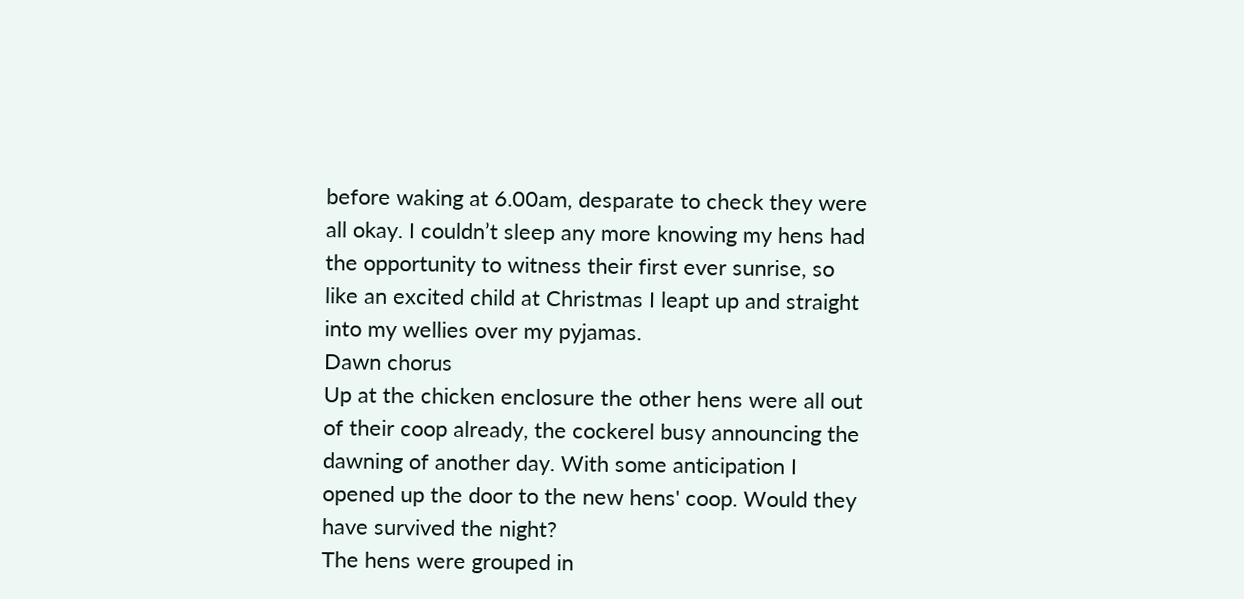before waking at 6.00am, desparate to check they were all okay. I couldn’t sleep any more knowing my hens had the opportunity to witness their first ever sunrise, so like an excited child at Christmas I leapt up and straight into my wellies over my pyjamas.
Dawn chorus
Up at the chicken enclosure the other hens were all out of their coop already, the cockerel busy announcing the dawning of another day. With some anticipation I opened up the door to the new hens' coop. Would they have survived the night?
The hens were grouped in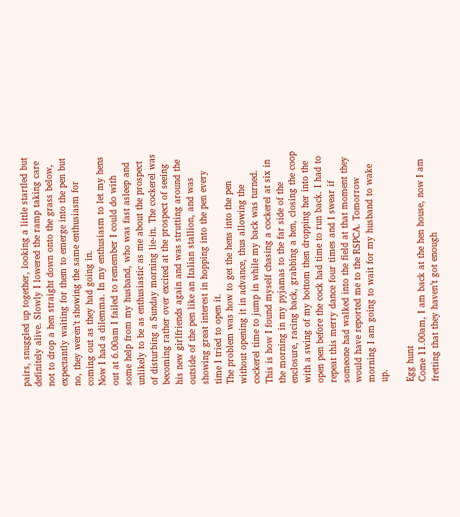pairs, snuggled up together, looking a little startled but definitely alive. Slowly I lowered the ramp taking care not to drop a hen straight down onto the grass below, expectantly waiting for them to emerge into the pen but no, they weren’t showing the same enthusiasm for coming out as they had going in.
Now I had a dilemma. In my enthusiasm to let my hens out at 6.00am I failed to remember I could do with some help from my husband, who was fast asleep and unlikely to be as enthusiastic as me about the prospect of disturbing a Sunday morning lie-in. The cockerel was becoming rather over excited at the prospect of seeing his new girlfriends again and was strutting around the outside of the pen like an Italian stallion, and was showing great interest in hopping into the pen every time I tried to open it.
The problem was how to get the hens into the pen without opening it in advance, thus allowing the cockerel time to jump in while my back was turned. This is how I found myself chasing a cockerel at six in the morning in my pyjamas to the far side of the enclosure, racing back, grabbing a hen, closing the coop with a swing of my bottom then dropping her into the open pen before the cock had time to run back. I had to repeat this merry dance four times and I swear if someone had walked into the field at that moment they would have reported me to the RSPCA. Tomorrow morning I am going to wait for my husband to wake up.

Egg hunt
Come 11.00am, I am back at the hen house, now I am fretting that they haven’t got enough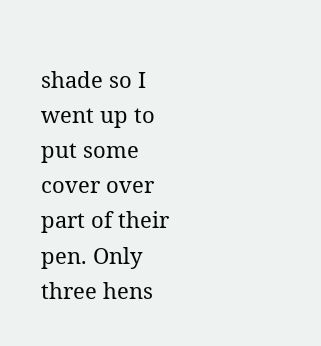shade so I went up to put some cover over part of their pen. Only three hens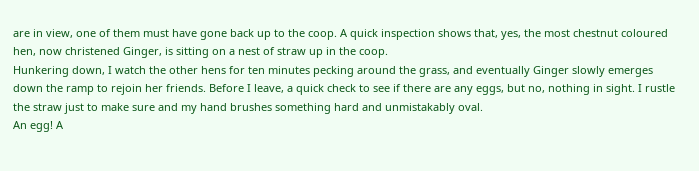are in view, one of them must have gone back up to the coop. A quick inspection shows that, yes, the most chestnut coloured hen, now christened Ginger, is sitting on a nest of straw up in the coop.
Hunkering down, I watch the other hens for ten minutes pecking around the grass, and eventually Ginger slowly emerges down the ramp to rejoin her friends. Before I leave, a quick check to see if there are any eggs, but no, nothing in sight. I rustle the straw just to make sure and my hand brushes something hard and unmistakably oval.
An egg! A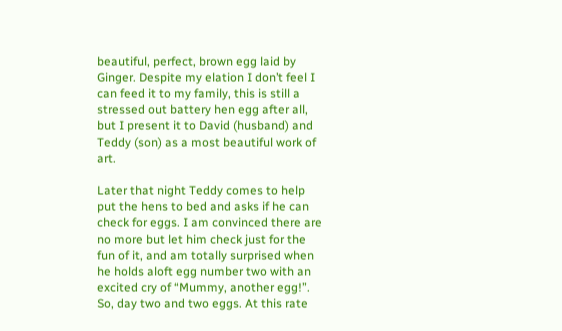beautiful, perfect, brown egg laid by Ginger. Despite my elation I don’t feel I can feed it to my family, this is still a stressed out battery hen egg after all, but I present it to David (husband) and Teddy (son) as a most beautiful work of art.

Later that night Teddy comes to help put the hens to bed and asks if he can check for eggs. I am convinced there are no more but let him check just for the fun of it, and am totally surprised when he holds aloft egg number two with an excited cry of “Mummy, another egg!”.
So, day two and two eggs. At this rate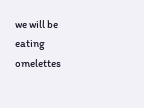we will be eating omelettes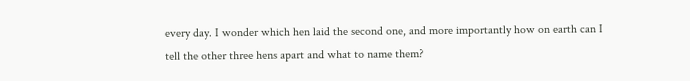every day. I wonder which hen laid the second one, and more importantly how on earth can I tell the other three hens apart and what to name them?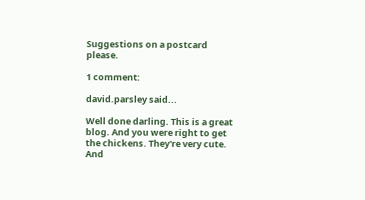Suggestions on a postcard please.

1 comment:

david.parsley said...

Well done darling. This is a great blog. And you were right to get the chickens. They're very cute. And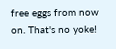free eggs from now on. That's no yoke!